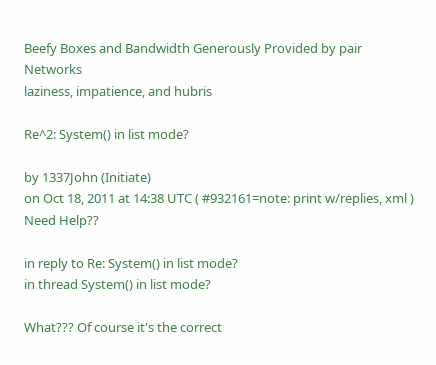Beefy Boxes and Bandwidth Generously Provided by pair Networks
laziness, impatience, and hubris

Re^2: System() in list mode?

by 1337John (Initiate)
on Oct 18, 2011 at 14:38 UTC ( #932161=note: print w/replies, xml ) Need Help??

in reply to Re: System() in list mode?
in thread System() in list mode?

What??? Of course it's the correct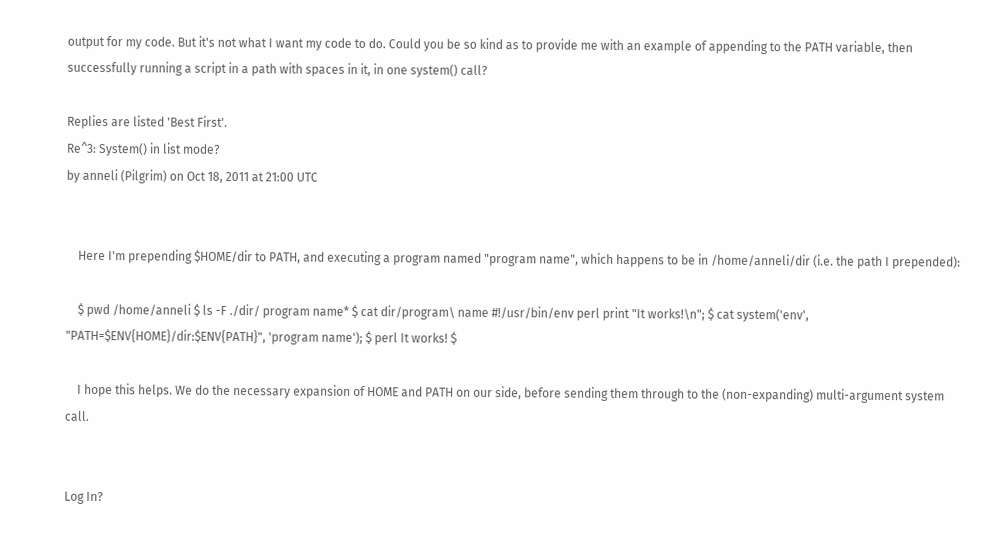output for my code. But it's not what I want my code to do. Could you be so kind as to provide me with an example of appending to the PATH variable, then successfully running a script in a path with spaces in it, in one system() call?

Replies are listed 'Best First'.
Re^3: System() in list mode?
by anneli (Pilgrim) on Oct 18, 2011 at 21:00 UTC


    Here I'm prepending $HOME/dir to PATH, and executing a program named "program name", which happens to be in /home/anneli/dir (i.e. the path I prepended):

    $ pwd /home/anneli $ ls -F ./dir/ program name* $ cat dir/program\ name #!/usr/bin/env perl print "It works!\n"; $ cat system('env', "PATH=$ENV{HOME}/dir:$ENV{PATH}", 'program name'); $ perl It works! $

    I hope this helps. We do the necessary expansion of HOME and PATH on our side, before sending them through to the (non-expanding) multi-argument system call.


Log In?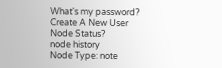What's my password?
Create A New User
Node Status?
node history
Node Type: note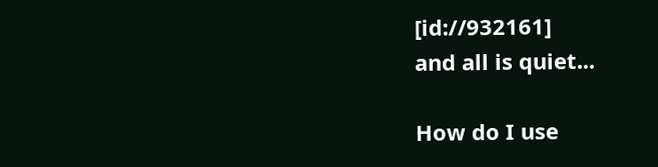[id://932161]
and all is quiet...

How do I use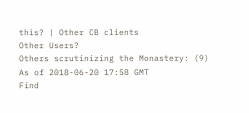this? | Other CB clients
Other Users?
Others scrutinizing the Monastery: (9)
As of 2018-06-20 17:58 GMT
Find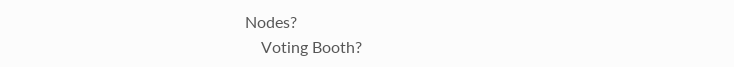Nodes?
    Voting Booth?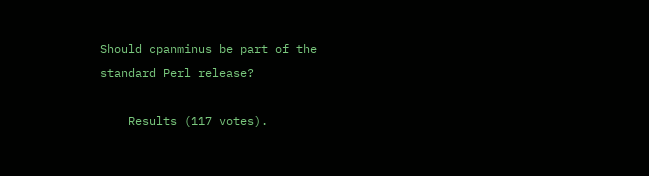Should cpanminus be part of the standard Perl release?

    Results (117 votes).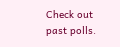Check out past polls.